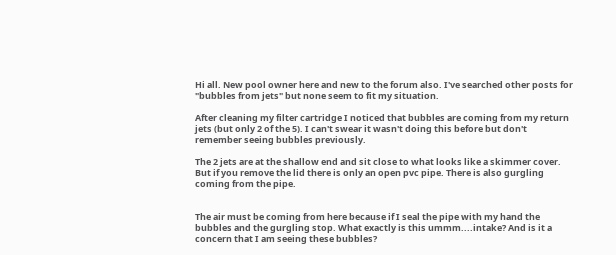Hi all. New pool owner here and new to the forum also. I've searched other posts for "bubbles from jets" but none seem to fit my situation.

After cleaning my filter cartridge I noticed that bubbles are coming from my return jets (but only 2 of the 5). I can't swear it wasn't doing this before but don't remember seeing bubbles previously.

The 2 jets are at the shallow end and sit close to what looks like a skimmer cover. But if you remove the lid there is only an open pvc pipe. There is also gurgling coming from the pipe.


The air must be coming from here because if I seal the pipe with my hand the bubbles and the gurgling stop. What exactly is this ummm....intake? And is it a concern that I am seeing these bubbles?